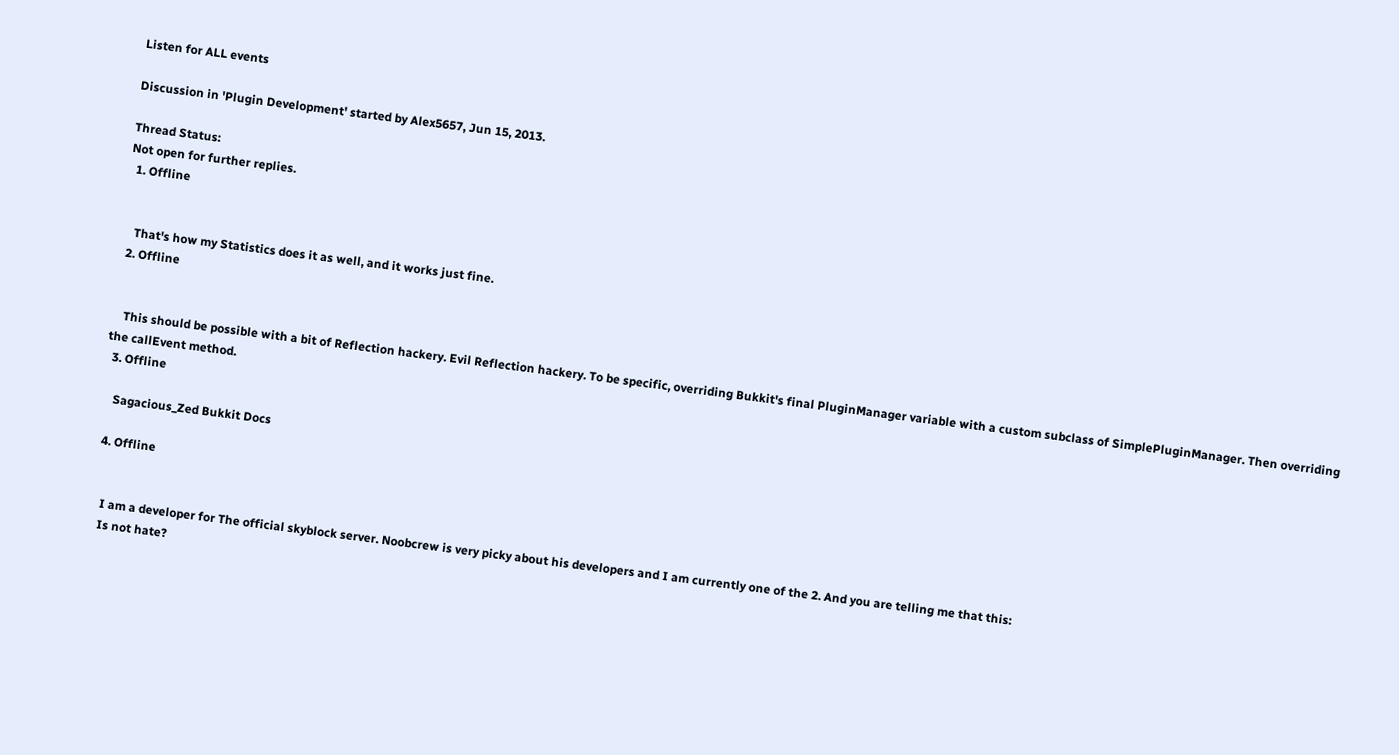Listen for ALL events

Discussion in 'Plugin Development' started by Alex5657, Jun 15, 2013.

Thread Status:
Not open for further replies.
  1. Offline


    That's how my Statistics does it as well, and it works just fine.
  2. Offline


    This should be possible with a bit of Reflection hackery. Evil Reflection hackery. To be specific, overriding Bukkit's final PluginManager variable with a custom subclass of SimplePluginManager. Then overriding the callEvent method.
  3. Offline

    Sagacious_Zed Bukkit Docs

  4. Offline


    I am a developer for The official skyblock server. Noobcrew is very picky about his developers and I am currently one of the 2. And you are telling me that this:
    Is not hate?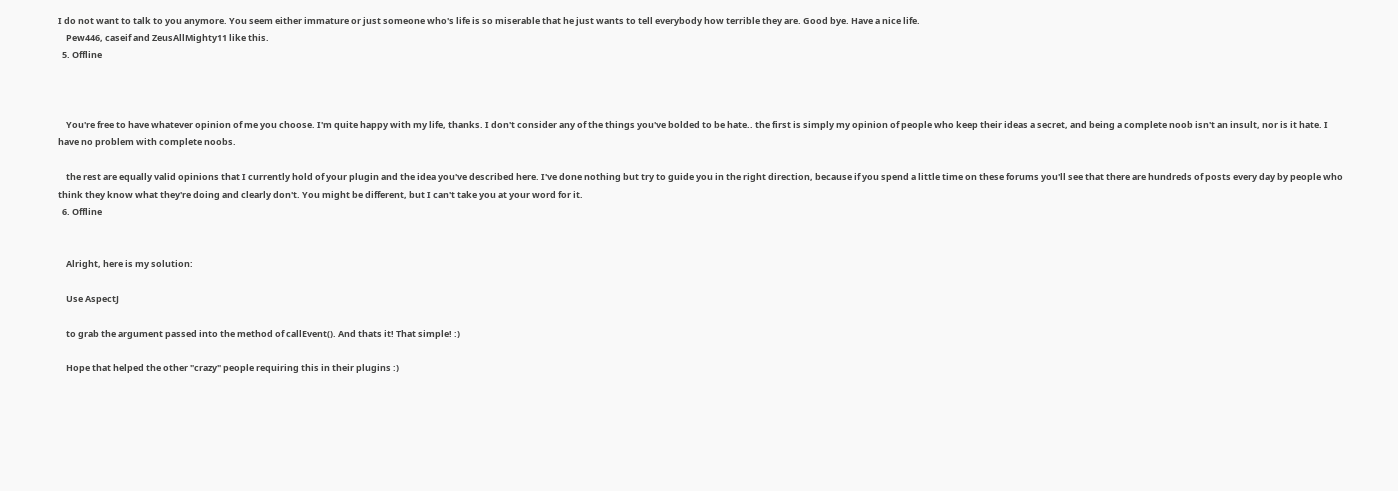I do not want to talk to you anymore. You seem either immature or just someone who's life is so miserable that he just wants to tell everybody how terrible they are. Good bye. Have a nice life.
    Pew446, caseif and ZeusAllMighty11 like this.
  5. Offline



    You're free to have whatever opinion of me you choose. I'm quite happy with my life, thanks. I don't consider any of the things you've bolded to be hate.. the first is simply my opinion of people who keep their ideas a secret, and being a complete noob isn't an insult, nor is it hate. I have no problem with complete noobs.

    the rest are equally valid opinions that I currently hold of your plugin and the idea you've described here. I've done nothing but try to guide you in the right direction, because if you spend a little time on these forums you'll see that there are hundreds of posts every day by people who think they know what they're doing and clearly don't. You might be different, but I can't take you at your word for it.
  6. Offline


    Alright, here is my solution:

    Use AspectJ

    to grab the argument passed into the method of callEvent(). And thats it! That simple! :)

    Hope that helped the other "crazy" people requiring this in their plugins :)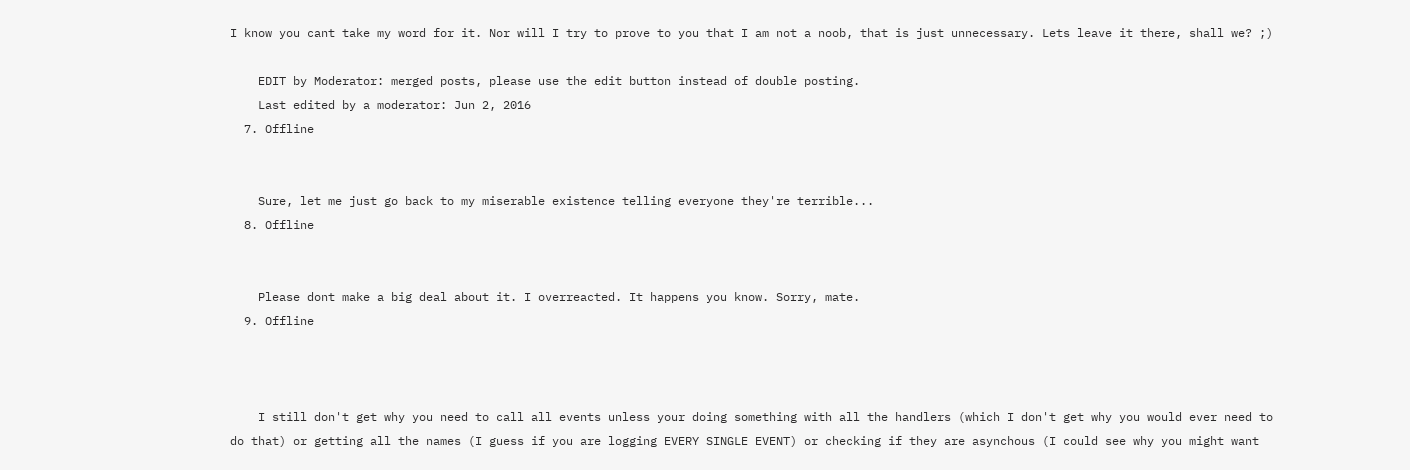I know you cant take my word for it. Nor will I try to prove to you that I am not a noob, that is just unnecessary. Lets leave it there, shall we? ;)

    EDIT by Moderator: merged posts, please use the edit button instead of double posting.
    Last edited by a moderator: Jun 2, 2016
  7. Offline


    Sure, let me just go back to my miserable existence telling everyone they're terrible...
  8. Offline


    Please dont make a big deal about it. I overreacted. It happens you know. Sorry, mate.
  9. Offline



    I still don't get why you need to call all events unless your doing something with all the handlers (which I don't get why you would ever need to do that) or getting all the names (I guess if you are logging EVERY SINGLE EVENT) or checking if they are asynchous (I could see why you might want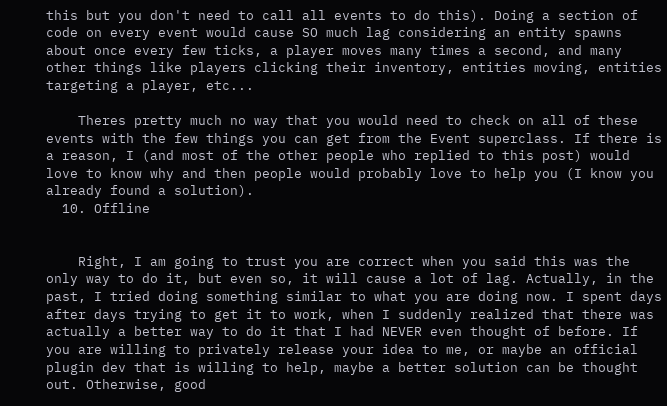this but you don't need to call all events to do this). Doing a section of code on every event would cause SO much lag considering an entity spawns about once every few ticks, a player moves many times a second, and many other things like players clicking their inventory, entities moving, entities targeting a player, etc...

    Theres pretty much no way that you would need to check on all of these events with the few things you can get from the Event superclass. If there is a reason, I (and most of the other people who replied to this post) would love to know why and then people would probably love to help you (I know you already found a solution).
  10. Offline


    Right, I am going to trust you are correct when you said this was the only way to do it, but even so, it will cause a lot of lag. Actually, in the past, I tried doing something similar to what you are doing now. I spent days after days trying to get it to work, when I suddenly realized that there was actually a better way to do it that I had NEVER even thought of before. If you are willing to privately release your idea to me, or maybe an official plugin dev that is willing to help, maybe a better solution can be thought out. Otherwise, good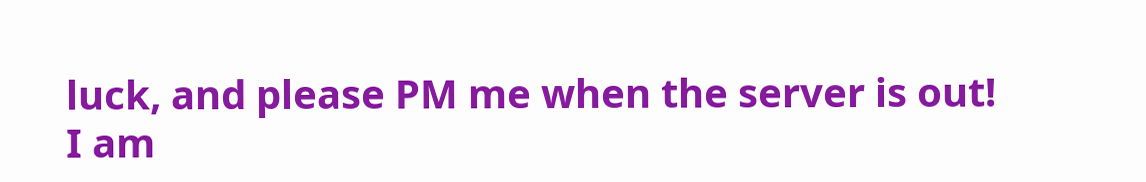luck, and please PM me when the server is out! I am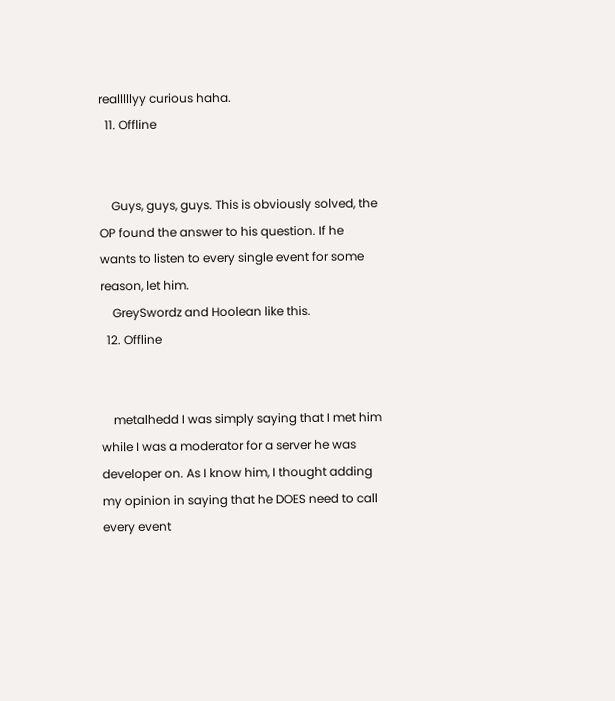realllllyy curious haha.
  11. Offline


    Guys, guys, guys. This is obviously solved, the OP found the answer to his question. If he wants to listen to every single event for some reason, let him.
    GreySwordz and Hoolean like this.
  12. Offline


    metalhedd I was simply saying that I met him while I was a moderator for a server he was developer on. As I know him, I thought adding my opinion in saying that he DOES need to call every event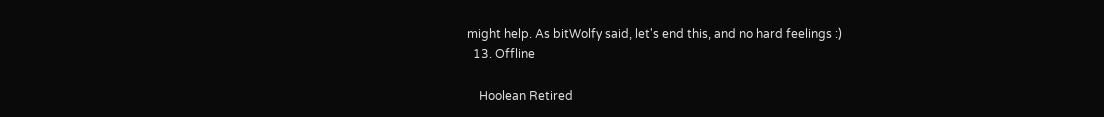might help. As bitWolfy said, let's end this, and no hard feelings :)
  13. Offline

    Hoolean Retired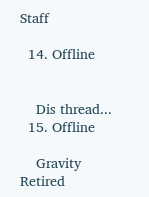Staff

  14. Offline


    Dis thread...
  15. Offline

    Gravity Retired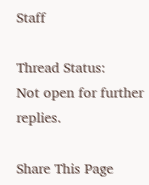Staff

Thread Status:
Not open for further replies.

Share This Page